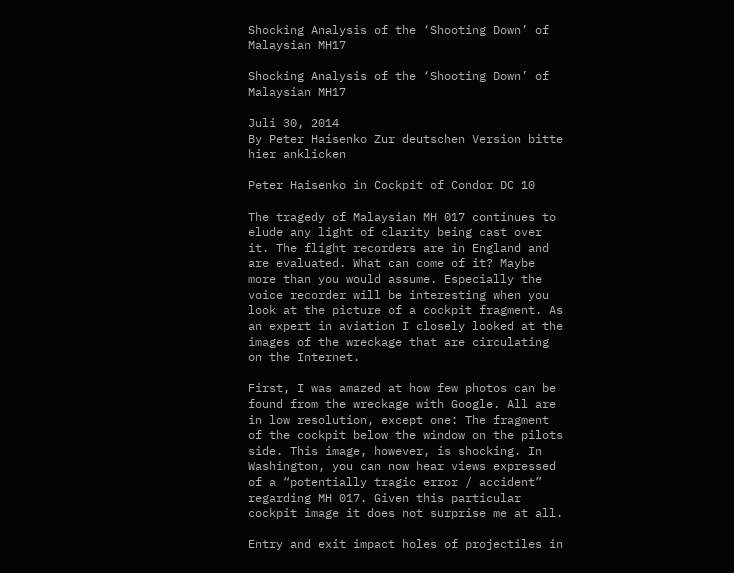Shocking Analysis of the ‘Shooting Down’ of Malaysian MH17

Shocking Analysis of the ‘Shooting Down’ of Malaysian MH17

Juli 30, 2014
By Peter Haisenko Zur deutschen Version bitte hier anklicken

Peter Haisenko in Cockpit of Condor DC 10

The tragedy of Malaysian MH 017 continues to elude any light of clarity being cast over it. The flight recorders are in England and are evaluated. What can come of it? Maybe more than you would assume. Especially the voice recorder will be interesting when you look at the picture of a cockpit fragment. As an expert in aviation I closely looked at the images of the wreckage that are circulating on the Internet.

First, I was amazed at how few photos can be found from the wreckage with Google. All are in low resolution, except one: The fragment of the cockpit below the window on the pilots side. This image, however, is shocking. In Washington, you can now hear views expressed of a “potentially tragic error / accident” regarding MH 017. Given this particular cockpit image it does not surprise me at all.

Entry and exit impact holes of projectiles in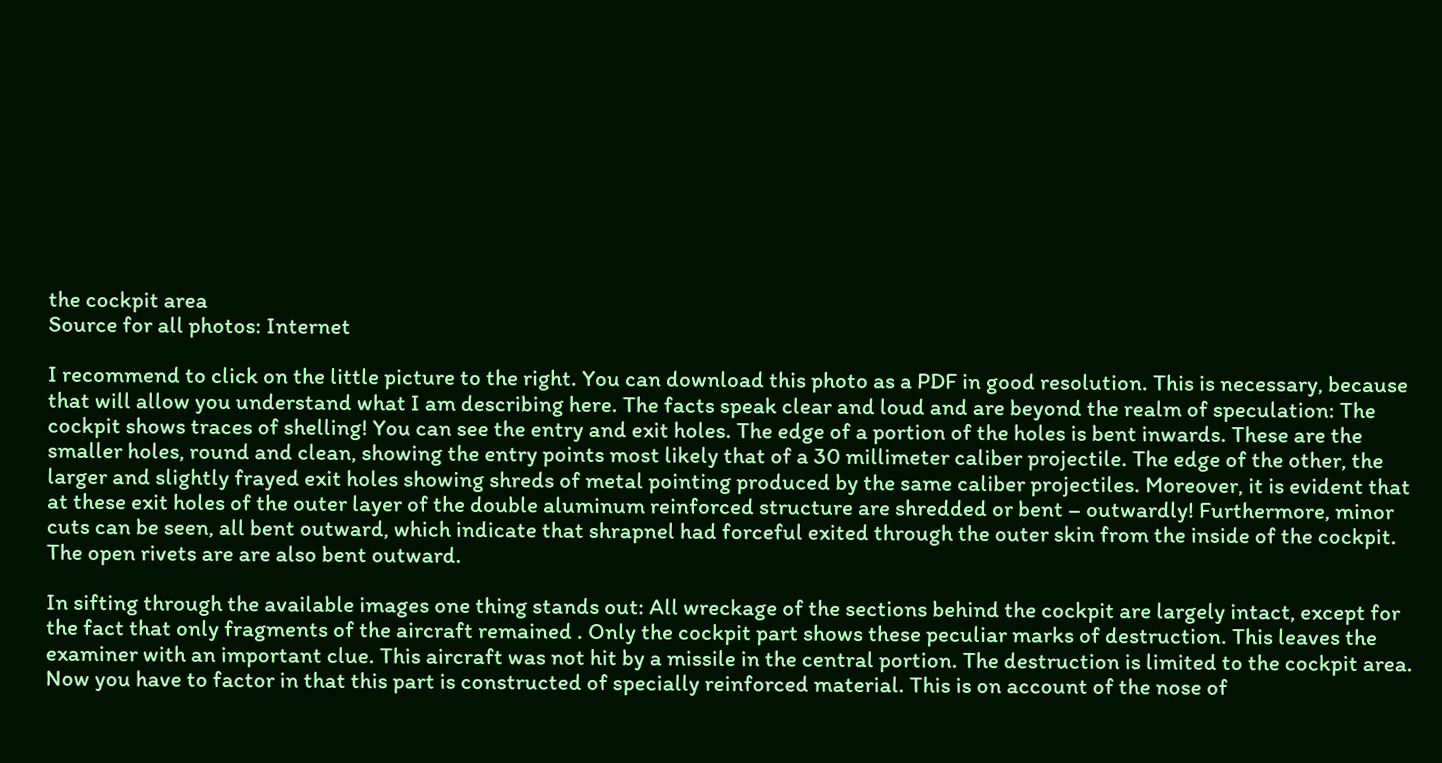the cockpit area
Source for all photos: Internet

I recommend to click on the little picture to the right. You can download this photo as a PDF in good resolution. This is necessary, because that will allow you understand what I am describing here. The facts speak clear and loud and are beyond the realm of speculation: The cockpit shows traces of shelling! You can see the entry and exit holes. The edge of a portion of the holes is bent inwards. These are the smaller holes, round and clean, showing the entry points most likely that of a 30 millimeter caliber projectile. The edge of the other, the larger and slightly frayed exit holes showing shreds of metal pointing produced by the same caliber projectiles. Moreover, it is evident that at these exit holes of the outer layer of the double aluminum reinforced structure are shredded or bent – outwardly! Furthermore, minor cuts can be seen, all bent outward, which indicate that shrapnel had forceful exited through the outer skin from the inside of the cockpit. The open rivets are are also bent outward.

In sifting through the available images one thing stands out: All wreckage of the sections behind the cockpit are largely intact, except for the fact that only fragments of the aircraft remained . Only the cockpit part shows these peculiar marks of destruction. This leaves the examiner with an important clue. This aircraft was not hit by a missile in the central portion. The destruction is limited to the cockpit area. Now you have to factor in that this part is constructed of specially reinforced material. This is on account of the nose of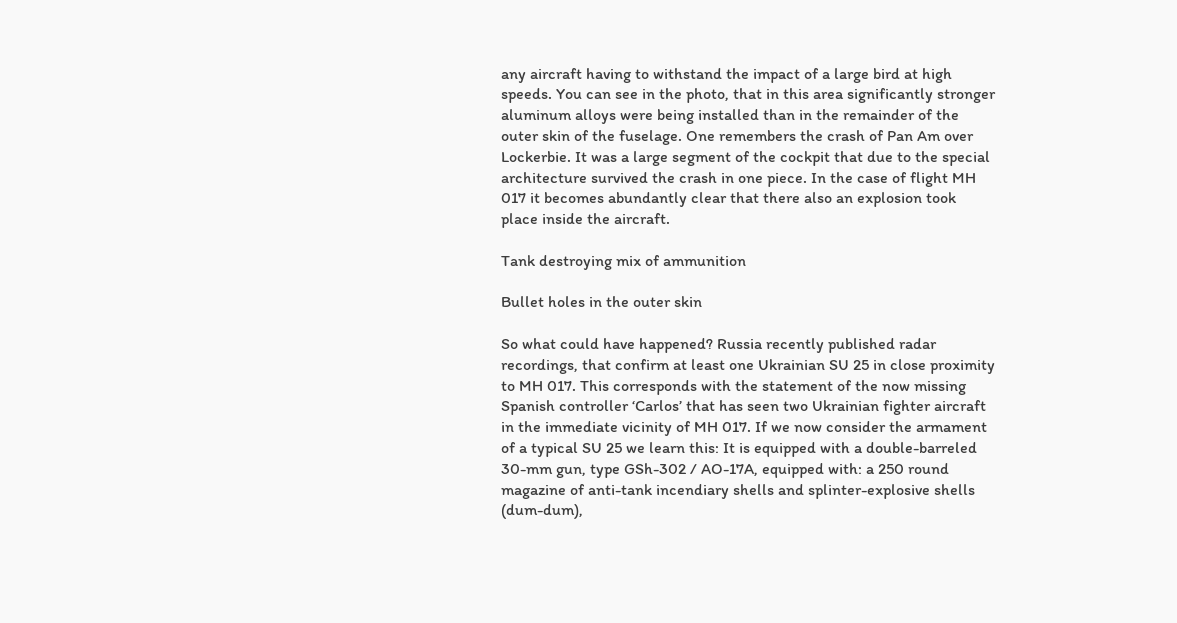any aircraft having to withstand the impact of a large bird at high speeds. You can see in the photo, that in this area significantly stronger aluminum alloys were being installed than in the remainder of the outer skin of the fuselage. One remembers the crash of Pan Am over Lockerbie. It was a large segment of the cockpit that due to the special architecture survived the crash in one piece. In the case of flight MH 017 it becomes abundantly clear that there also an explosion took place inside the aircraft.

Tank destroying mix of ammunition

Bullet holes in the outer skin

So what could have happened? Russia recently published radar recordings, that confirm at least one Ukrainian SU 25 in close proximity to MH 017. This corresponds with the statement of the now missing Spanish controller ‘Carlos’ that has seen two Ukrainian fighter aircraft in the immediate vicinity of MH 017. If we now consider the armament of a typical SU 25 we learn this: It is equipped with a double-barreled 30-mm gun, type GSh-302 / AO-17A, equipped with: a 250 round magazine of anti-tank incendiary shells and splinter-explosive shells (dum-dum),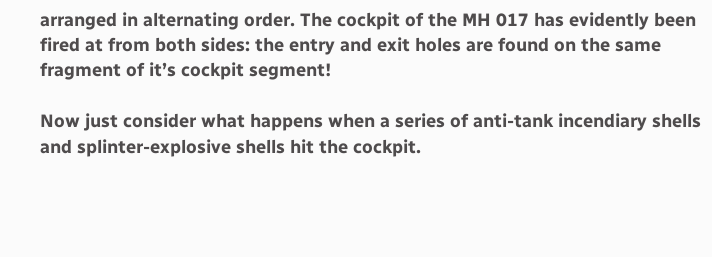arranged in alternating order. The cockpit of the MH 017 has evidently been fired at from both sides: the entry and exit holes are found on the same fragment of it’s cockpit segment!

Now just consider what happens when a series of anti-tank incendiary shells and splinter-explosive shells hit the cockpit.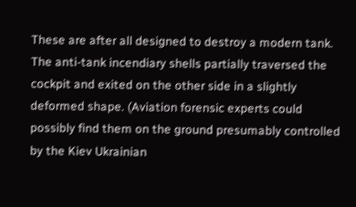These are after all designed to destroy a modern tank. The anti-tank incendiary shells partially traversed the cockpit and exited on the other side in a slightly deformed shape. (Aviation forensic experts could possibly find them on the ground presumably controlled by the Kiev Ukrainian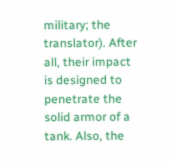military; the translator). After all, their impact is designed to penetrate the solid armor of a tank. Also, the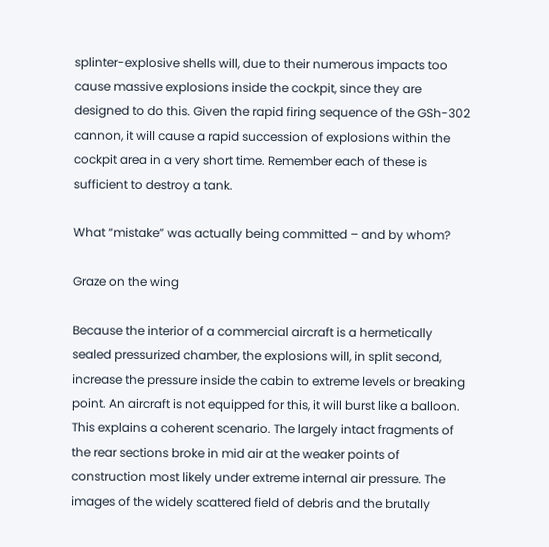splinter-explosive shells will, due to their numerous impacts too cause massive explosions inside the cockpit, since they are designed to do this. Given the rapid firing sequence of the GSh-302 cannon, it will cause a rapid succession of explosions within the cockpit area in a very short time. Remember each of these is sufficient to destroy a tank.

What “mistake” was actually being committed – and by whom?

Graze on the wing

Because the interior of a commercial aircraft is a hermetically sealed pressurized chamber, the explosions will, in split second, increase the pressure inside the cabin to extreme levels or breaking point. An aircraft is not equipped for this, it will burst like a balloon. This explains a coherent scenario. The largely intact fragments of the rear sections broke in mid air at the weaker points of construction most likely under extreme internal air pressure. The images of the widely scattered field of debris and the brutally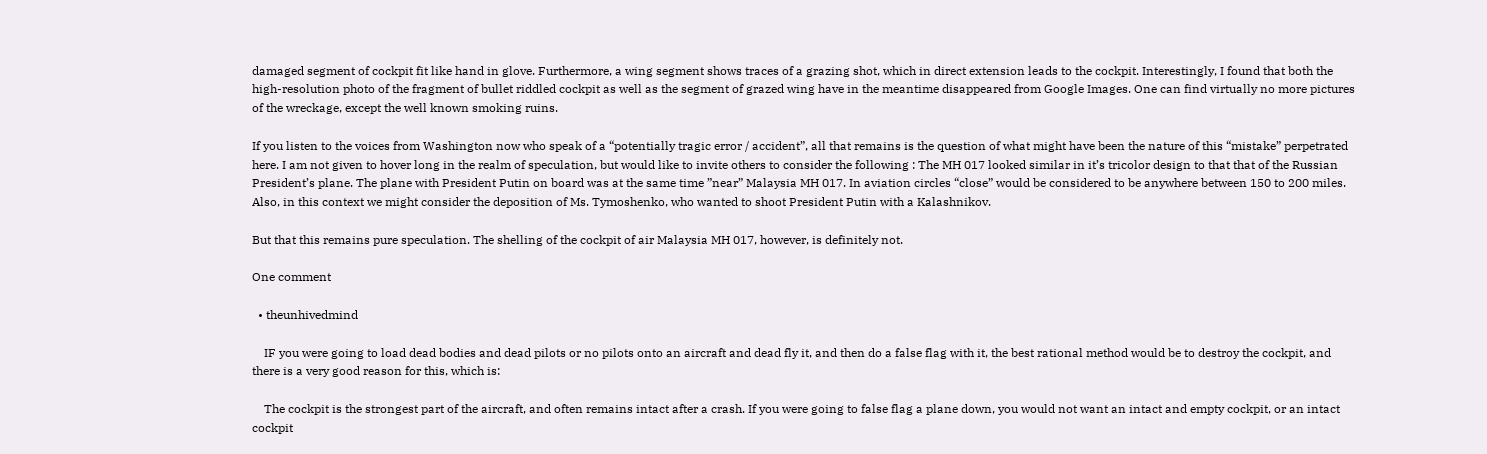damaged segment of cockpit fit like hand in glove. Furthermore, a wing segment shows traces of a grazing shot, which in direct extension leads to the cockpit. Interestingly, I found that both the high-resolution photo of the fragment of bullet riddled cockpit as well as the segment of grazed wing have in the meantime disappeared from Google Images. One can find virtually no more pictures of the wreckage, except the well known smoking ruins.

If you listen to the voices from Washington now who speak of a “potentially tragic error / accident”, all that remains is the question of what might have been the nature of this “mistake” perpetrated here. I am not given to hover long in the realm of speculation, but would like to invite others to consider the following : The MH 017 looked similar in it’s tricolor design to that that of the Russian President’s plane. The plane with President Putin on board was at the same time ”near” Malaysia MH 017. In aviation circles “close” would be considered to be anywhere between 150 to 200 miles. Also, in this context we might consider the deposition of Ms. Tymoshenko, who wanted to shoot President Putin with a Kalashnikov.

But that this remains pure speculation. The shelling of the cockpit of air Malaysia MH 017, however, is definitely not.

One comment

  • theunhivedmind

    IF you were going to load dead bodies and dead pilots or no pilots onto an aircraft and dead fly it, and then do a false flag with it, the best rational method would be to destroy the cockpit, and there is a very good reason for this, which is:

    The cockpit is the strongest part of the aircraft, and often remains intact after a crash. If you were going to false flag a plane down, you would not want an intact and empty cockpit, or an intact cockpit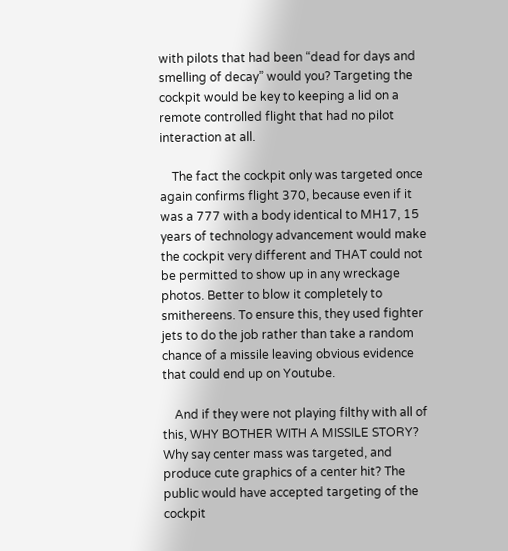with pilots that had been “dead for days and smelling of decay” would you? Targeting the cockpit would be key to keeping a lid on a remote controlled flight that had no pilot interaction at all.

    The fact the cockpit only was targeted once again confirms flight 370, because even if it was a 777 with a body identical to MH17, 15 years of technology advancement would make the cockpit very different and THAT could not be permitted to show up in any wreckage photos. Better to blow it completely to smithereens. To ensure this, they used fighter jets to do the job rather than take a random chance of a missile leaving obvious evidence that could end up on Youtube.

    And if they were not playing filthy with all of this, WHY BOTHER WITH A MISSILE STORY? Why say center mass was targeted, and produce cute graphics of a center hit? The public would have accepted targeting of the cockpit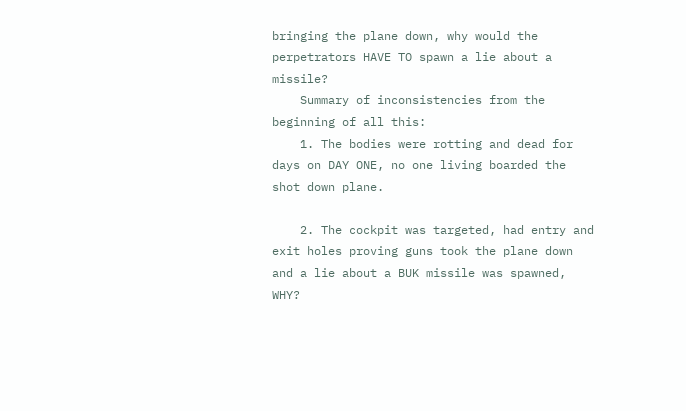bringing the plane down, why would the perpetrators HAVE TO spawn a lie about a missile?
    Summary of inconsistencies from the beginning of all this:
    1. The bodies were rotting and dead for days on DAY ONE, no one living boarded the shot down plane.

    2. The cockpit was targeted, had entry and exit holes proving guns took the plane down and a lie about a BUK missile was spawned, WHY?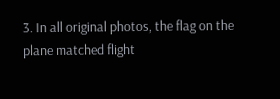3. In all original photos, the flag on the plane matched flight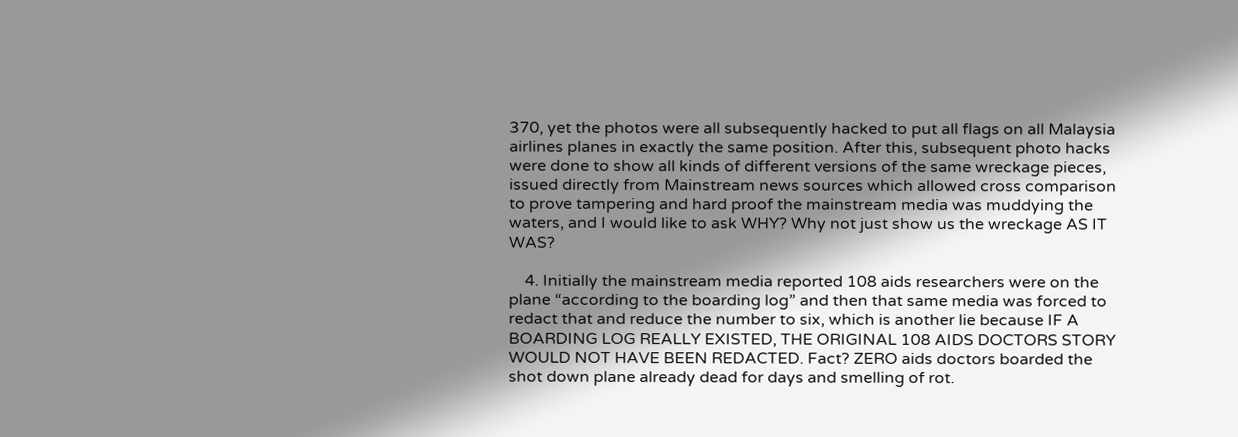370, yet the photos were all subsequently hacked to put all flags on all Malaysia airlines planes in exactly the same position. After this, subsequent photo hacks were done to show all kinds of different versions of the same wreckage pieces, issued directly from Mainstream news sources which allowed cross comparison to prove tampering and hard proof the mainstream media was muddying the waters, and I would like to ask WHY? Why not just show us the wreckage AS IT WAS?

    4. Initially the mainstream media reported 108 aids researchers were on the plane “according to the boarding log” and then that same media was forced to redact that and reduce the number to six, which is another lie because IF A BOARDING LOG REALLY EXISTED, THE ORIGINAL 108 AIDS DOCTORS STORY WOULD NOT HAVE BEEN REDACTED. Fact? ZERO aids doctors boarded the shot down plane already dead for days and smelling of rot.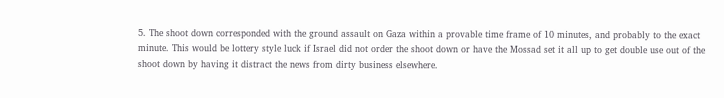5. The shoot down corresponded with the ground assault on Gaza within a provable time frame of 10 minutes, and probably to the exact minute. This would be lottery style luck if Israel did not order the shoot down or have the Mossad set it all up to get double use out of the shoot down by having it distract the news from dirty business elsewhere.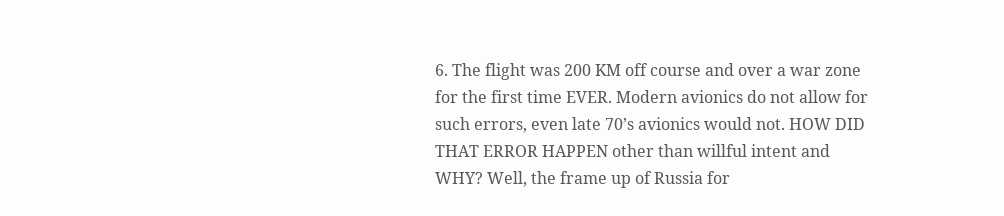6. The flight was 200 KM off course and over a war zone for the first time EVER. Modern avionics do not allow for such errors, even late 70’s avionics would not. HOW DID THAT ERROR HAPPEN other than willful intent and WHY? Well, the frame up of Russia for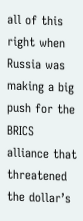all of this right when Russia was making a big push for the BRICS alliance that threatened the dollar’s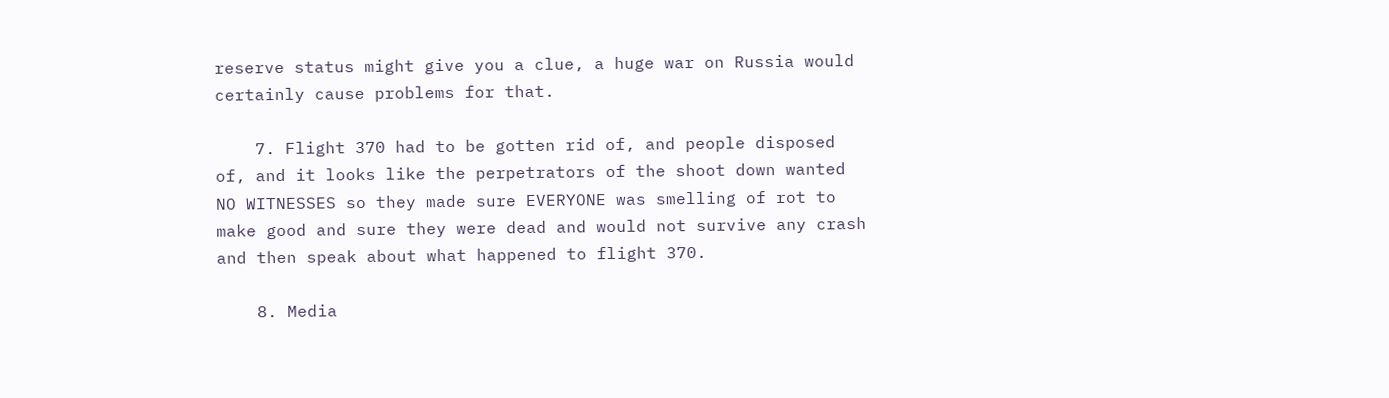reserve status might give you a clue, a huge war on Russia would certainly cause problems for that.

    7. Flight 370 had to be gotten rid of, and people disposed of, and it looks like the perpetrators of the shoot down wanted NO WITNESSES so they made sure EVERYONE was smelling of rot to make good and sure they were dead and would not survive any crash and then speak about what happened to flight 370.

    8. Media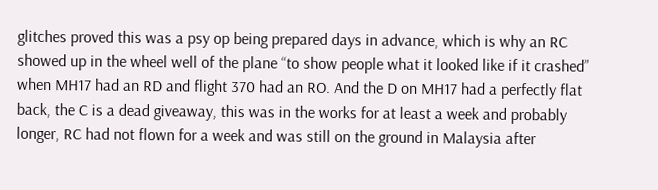glitches proved this was a psy op being prepared days in advance, which is why an RC showed up in the wheel well of the plane “to show people what it looked like if it crashed” when MH17 had an RD and flight 370 had an RO. And the D on MH17 had a perfectly flat back, the C is a dead giveaway, this was in the works for at least a week and probably longer, RC had not flown for a week and was still on the ground in Malaysia after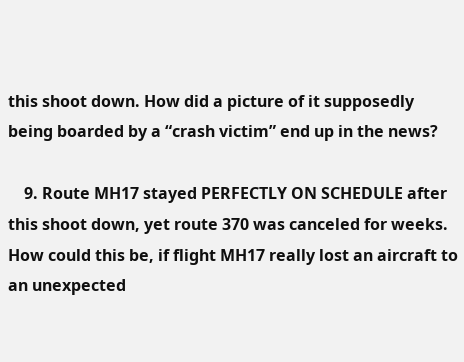this shoot down. How did a picture of it supposedly being boarded by a “crash victim” end up in the news?

    9. Route MH17 stayed PERFECTLY ON SCHEDULE after this shoot down, yet route 370 was canceled for weeks. How could this be, if flight MH17 really lost an aircraft to an unexpected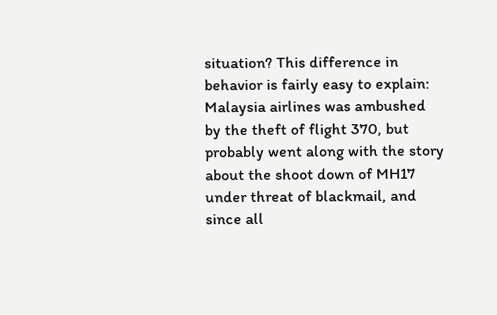situation? This difference in behavior is fairly easy to explain: Malaysia airlines was ambushed by the theft of flight 370, but probably went along with the story about the shoot down of MH17 under threat of blackmail, and since all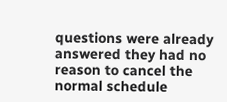questions were already answered they had no reason to cancel the normal schedule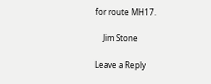for route MH17.

    Jim Stone

Leave a Reply